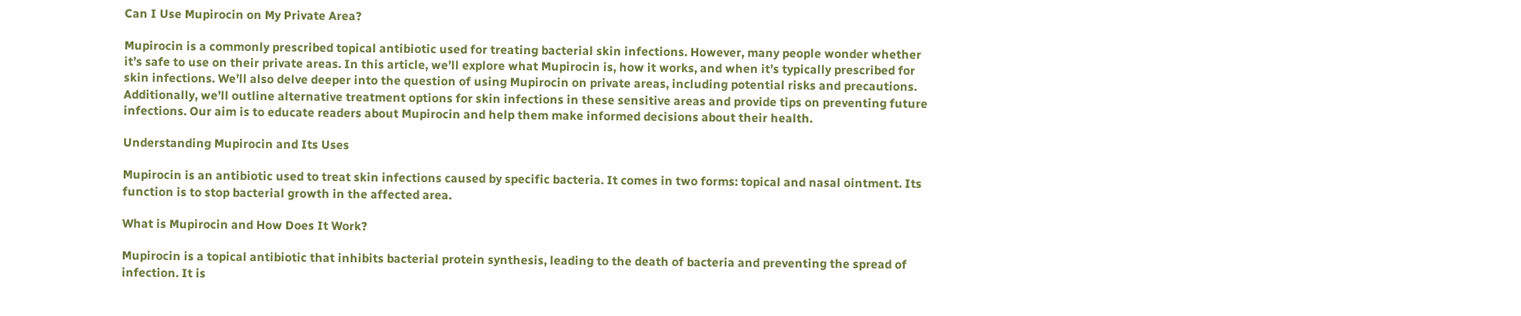Can I Use Mupirocin on My Private Area?

Mupirocin is a commonly prescribed topical antibiotic used for treating bacterial skin infections. However, many people wonder whether it’s safe to use on their private areas. In this article, we’ll explore what Mupirocin is, how it works, and when it’s typically prescribed for skin infections. We’ll also delve deeper into the question of using Mupirocin on private areas, including potential risks and precautions. Additionally, we’ll outline alternative treatment options for skin infections in these sensitive areas and provide tips on preventing future infections. Our aim is to educate readers about Mupirocin and help them make informed decisions about their health.

Understanding Mupirocin and Its Uses

Mupirocin is an antibiotic used to treat skin infections caused by specific bacteria. It comes in two forms: topical and nasal ointment. Its function is to stop bacterial growth in the affected area.

What is Mupirocin and How Does It Work?

Mupirocin is a topical antibiotic that inhibits bacterial protein synthesis, leading to the death of bacteria and preventing the spread of infection. It is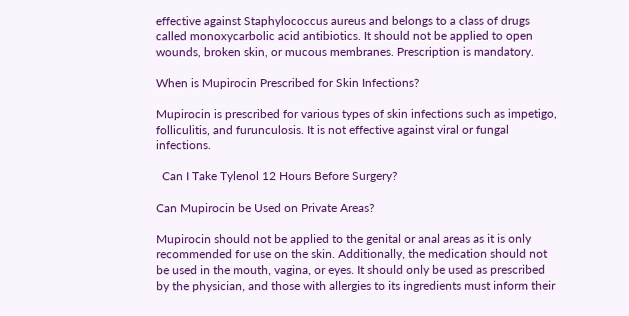effective against Staphylococcus aureus and belongs to a class of drugs called monoxycarbolic acid antibiotics. It should not be applied to open wounds, broken skin, or mucous membranes. Prescription is mandatory.

When is Mupirocin Prescribed for Skin Infections?

Mupirocin is prescribed for various types of skin infections such as impetigo, folliculitis, and furunculosis. It is not effective against viral or fungal infections.

  Can I Take Tylenol 12 Hours Before Surgery?

Can Mupirocin be Used on Private Areas?

Mupirocin should not be applied to the genital or anal areas as it is only recommended for use on the skin. Additionally, the medication should not be used in the mouth, vagina, or eyes. It should only be used as prescribed by the physician, and those with allergies to its ingredients must inform their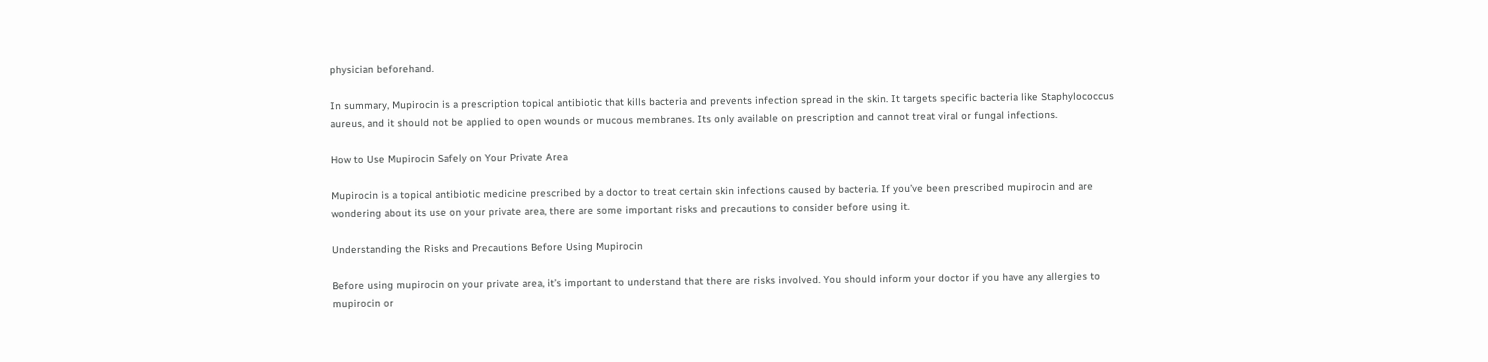physician beforehand.

In summary, Mupirocin is a prescription topical antibiotic that kills bacteria and prevents infection spread in the skin. It targets specific bacteria like Staphylococcus aureus, and it should not be applied to open wounds or mucous membranes. Its only available on prescription and cannot treat viral or fungal infections.

How to Use Mupirocin Safely on Your Private Area

Mupirocin is a topical antibiotic medicine prescribed by a doctor to treat certain skin infections caused by bacteria. If you’ve been prescribed mupirocin and are wondering about its use on your private area, there are some important risks and precautions to consider before using it.

Understanding the Risks and Precautions Before Using Mupirocin

Before using mupirocin on your private area, it’s important to understand that there are risks involved. You should inform your doctor if you have any allergies to mupirocin or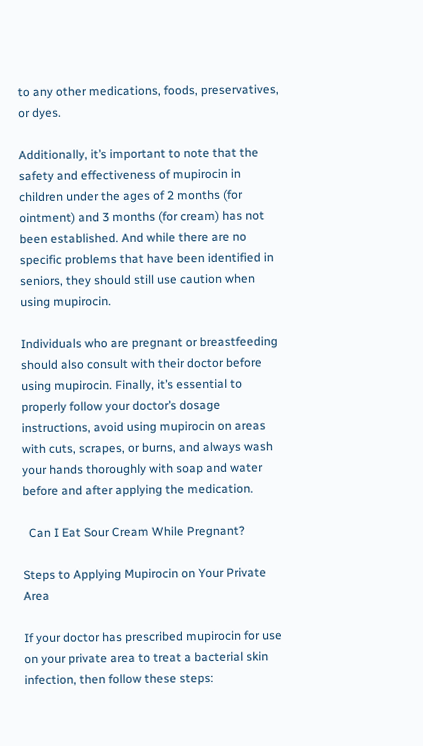to any other medications, foods, preservatives, or dyes.

Additionally, it’s important to note that the safety and effectiveness of mupirocin in children under the ages of 2 months (for ointment) and 3 months (for cream) has not been established. And while there are no specific problems that have been identified in seniors, they should still use caution when using mupirocin.

Individuals who are pregnant or breastfeeding should also consult with their doctor before using mupirocin. Finally, it’s essential to properly follow your doctor’s dosage instructions, avoid using mupirocin on areas with cuts, scrapes, or burns, and always wash your hands thoroughly with soap and water before and after applying the medication.

  Can I Eat Sour Cream While Pregnant?

Steps to Applying Mupirocin on Your Private Area

If your doctor has prescribed mupirocin for use on your private area to treat a bacterial skin infection, then follow these steps: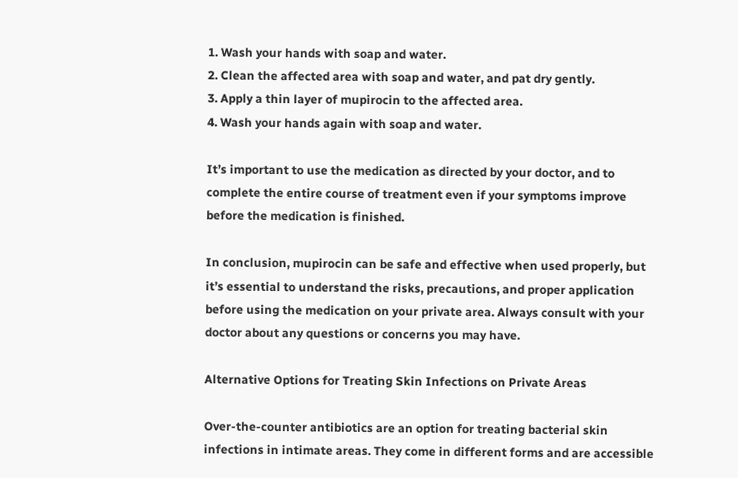1. Wash your hands with soap and water.
2. Clean the affected area with soap and water, and pat dry gently.
3. Apply a thin layer of mupirocin to the affected area.
4. Wash your hands again with soap and water.

It’s important to use the medication as directed by your doctor, and to complete the entire course of treatment even if your symptoms improve before the medication is finished.

In conclusion, mupirocin can be safe and effective when used properly, but it’s essential to understand the risks, precautions, and proper application before using the medication on your private area. Always consult with your doctor about any questions or concerns you may have.

Alternative Options for Treating Skin Infections on Private Areas

Over-the-counter antibiotics are an option for treating bacterial skin infections in intimate areas. They come in different forms and are accessible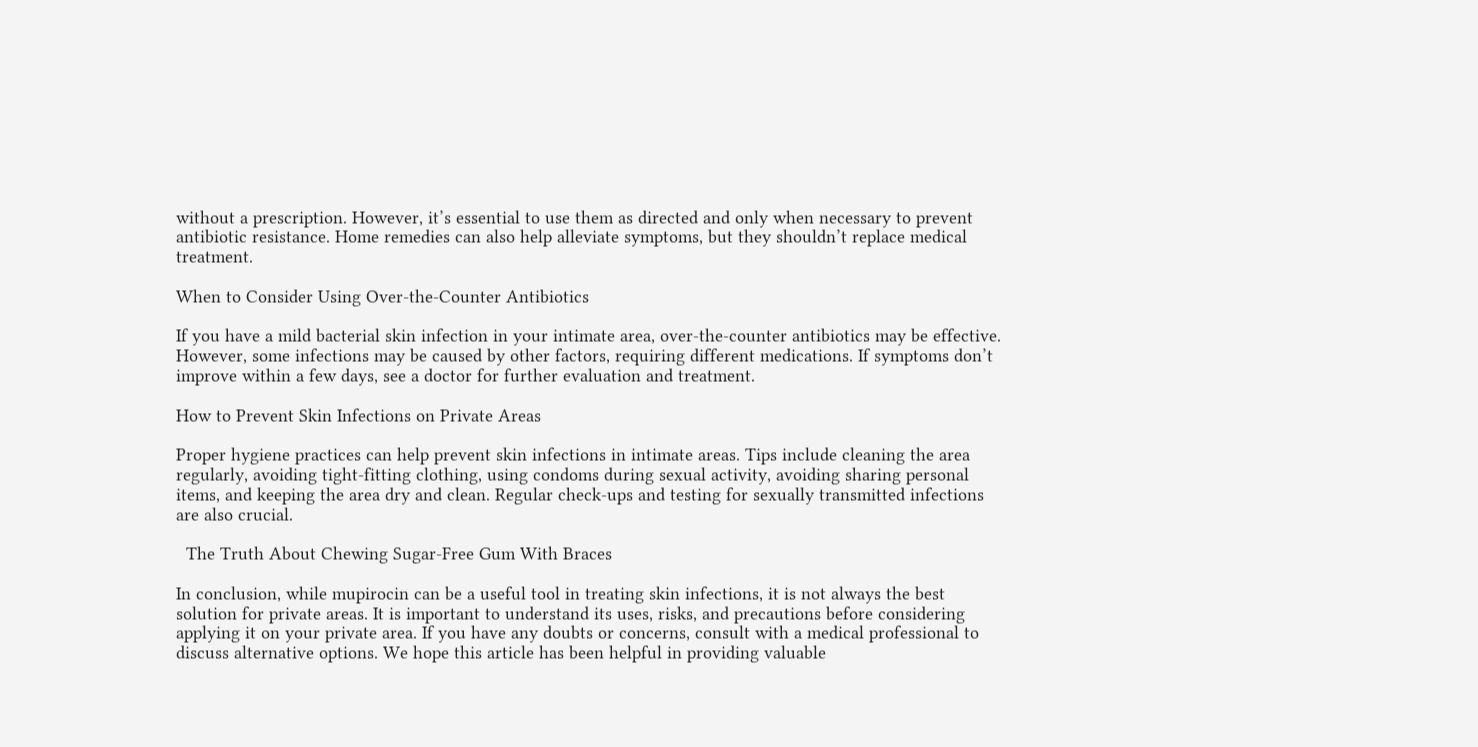without a prescription. However, it’s essential to use them as directed and only when necessary to prevent antibiotic resistance. Home remedies can also help alleviate symptoms, but they shouldn’t replace medical treatment.

When to Consider Using Over-the-Counter Antibiotics

If you have a mild bacterial skin infection in your intimate area, over-the-counter antibiotics may be effective. However, some infections may be caused by other factors, requiring different medications. If symptoms don’t improve within a few days, see a doctor for further evaluation and treatment.

How to Prevent Skin Infections on Private Areas

Proper hygiene practices can help prevent skin infections in intimate areas. Tips include cleaning the area regularly, avoiding tight-fitting clothing, using condoms during sexual activity, avoiding sharing personal items, and keeping the area dry and clean. Regular check-ups and testing for sexually transmitted infections are also crucial.

  The Truth About Chewing Sugar-Free Gum With Braces

In conclusion, while mupirocin can be a useful tool in treating skin infections, it is not always the best solution for private areas. It is important to understand its uses, risks, and precautions before considering applying it on your private area. If you have any doubts or concerns, consult with a medical professional to discuss alternative options. We hope this article has been helpful in providing valuable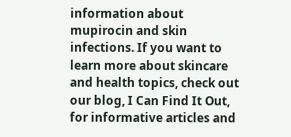information about mupirocin and skin infections. If you want to learn more about skincare and health topics, check out our blog, I Can Find It Out, for informative articles and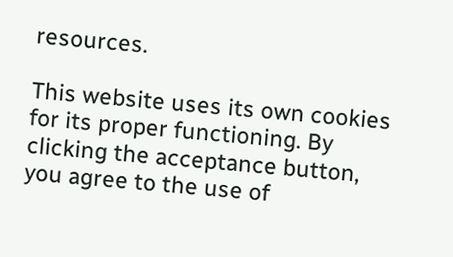resources.

This website uses its own cookies for its proper functioning. By clicking the acceptance button, you agree to the use of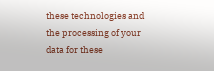these technologies and the processing of your data for these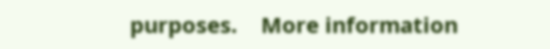purposes.    More information